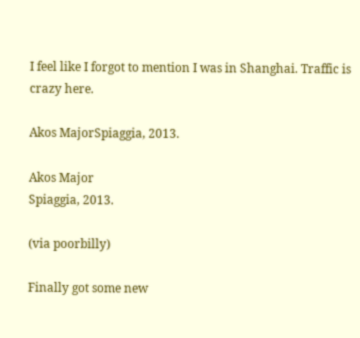I feel like I forgot to mention I was in Shanghai. Traffic is crazy here.

Akos MajorSpiaggia, 2013.

Akos Major
Spiaggia, 2013.

(via poorbilly)

Finally got some new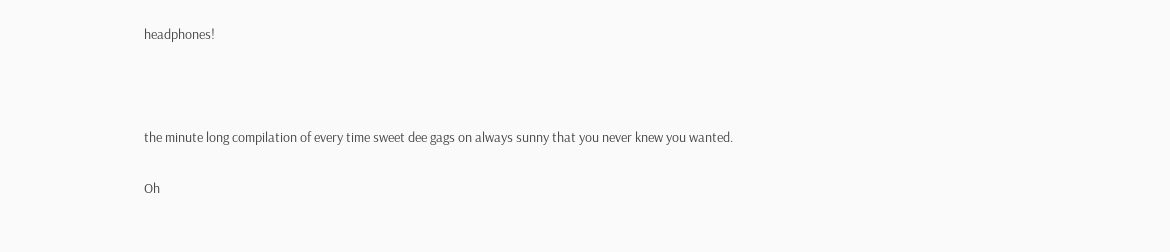headphones!



the minute long compilation of every time sweet dee gags on always sunny that you never knew you wanted.

Oh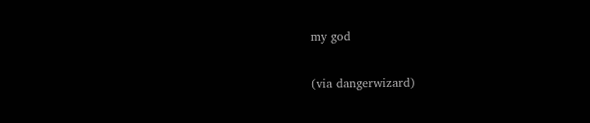my god

(via dangerwizard)